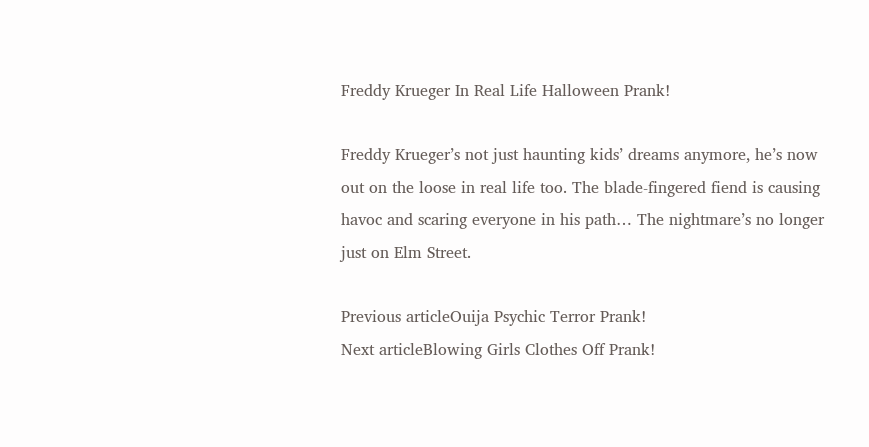Freddy Krueger In Real Life Halloween Prank!

Freddy Krueger’s not just haunting kids’ dreams anymore, he’s now out on the loose in real life too. The blade-fingered fiend is causing havoc and scaring everyone in his path… The nightmare’s no longer just on Elm Street.

Previous articleOuija Psychic Terror Prank!
Next articleBlowing Girls Clothes Off Prank!